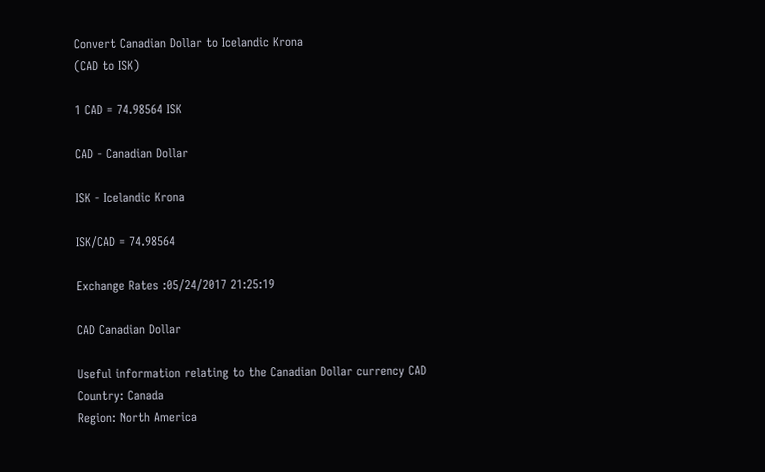Convert Canadian Dollar to Icelandic Krona
(CAD to ISK)

1 CAD = 74.98564 ISK

CAD - Canadian Dollar

ISK - Icelandic Krona

ISK/CAD = 74.98564

Exchange Rates :05/24/2017 21:25:19

CAD Canadian Dollar

Useful information relating to the Canadian Dollar currency CAD
Country: Canada
Region: North America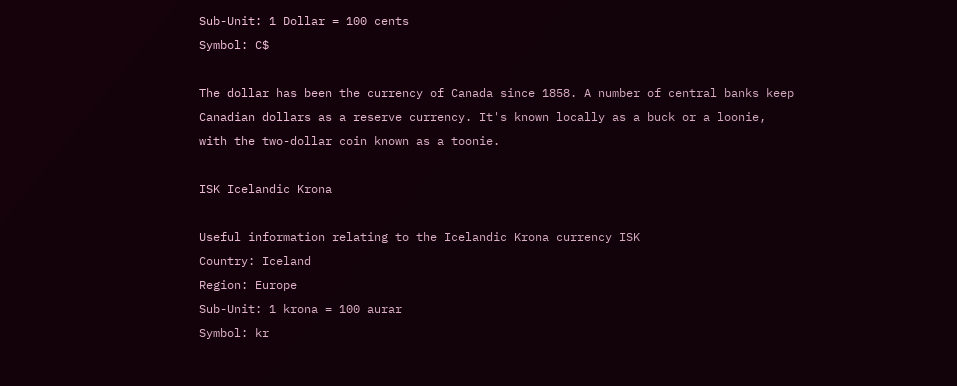Sub-Unit: 1 Dollar = 100 cents
Symbol: C$

The dollar has been the currency of Canada since 1858. A number of central banks keep Canadian dollars as a reserve currency. It's known locally as a buck or a loonie, with the two-dollar coin known as a toonie.

ISK Icelandic Krona

Useful information relating to the Icelandic Krona currency ISK
Country: Iceland
Region: Europe
Sub-Unit: 1 krona = 100 aurar
Symbol: kr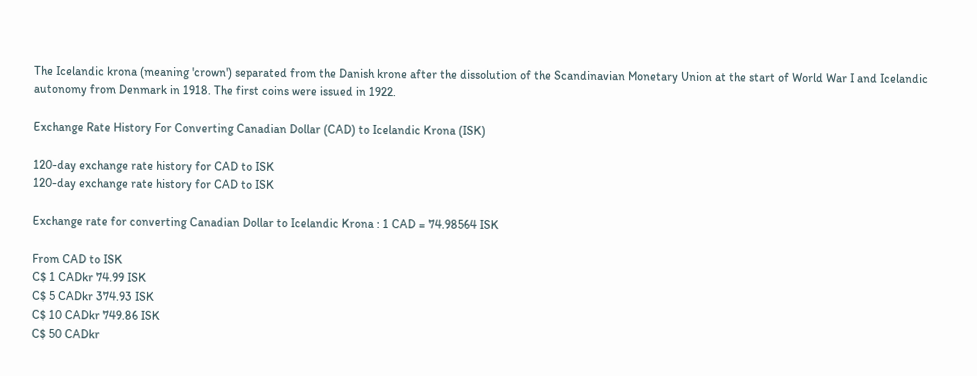The Icelandic krona (meaning 'crown') separated from the Danish krone after the dissolution of the Scandinavian Monetary Union at the start of World War I and Icelandic autonomy from Denmark in 1918. The first coins were issued in 1922.

Exchange Rate History For Converting Canadian Dollar (CAD) to Icelandic Krona (ISK)

120-day exchange rate history for CAD to ISK
120-day exchange rate history for CAD to ISK

Exchange rate for converting Canadian Dollar to Icelandic Krona : 1 CAD = 74.98564 ISK

From CAD to ISK
C$ 1 CADkr 74.99 ISK
C$ 5 CADkr 374.93 ISK
C$ 10 CADkr 749.86 ISK
C$ 50 CADkr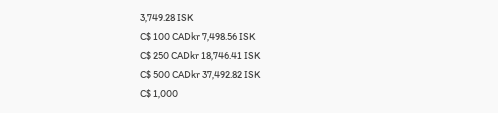3,749.28 ISK
C$ 100 CADkr 7,498.56 ISK
C$ 250 CADkr 18,746.41 ISK
C$ 500 CADkr 37,492.82 ISK
C$ 1,000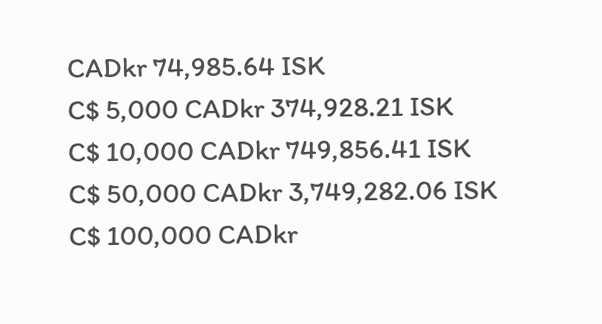CADkr 74,985.64 ISK
C$ 5,000 CADkr 374,928.21 ISK
C$ 10,000 CADkr 749,856.41 ISK
C$ 50,000 CADkr 3,749,282.06 ISK
C$ 100,000 CADkr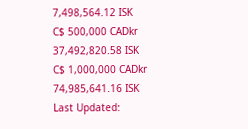7,498,564.12 ISK
C$ 500,000 CADkr 37,492,820.58 ISK
C$ 1,000,000 CADkr 74,985,641.16 ISK
Last Updated: